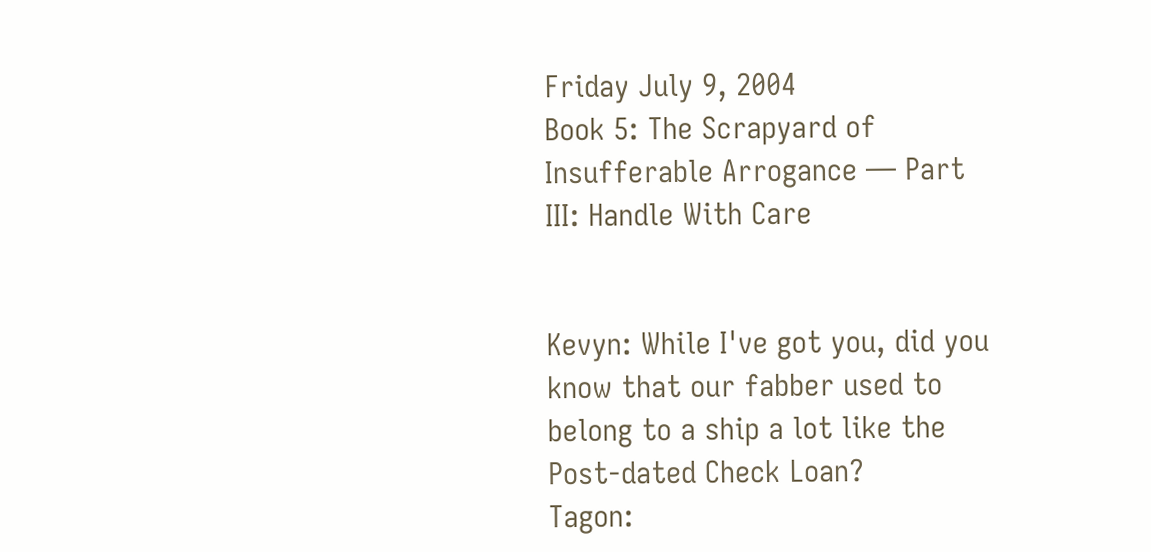Friday July 9, 2004
Book 5: The Scrapyard of Insufferable Arrogance — Part III: Handle With Care


Kevyn: While I've got you, did you know that our fabber used to belong to a ship a lot like the Post-dated Check Loan?
Tagon: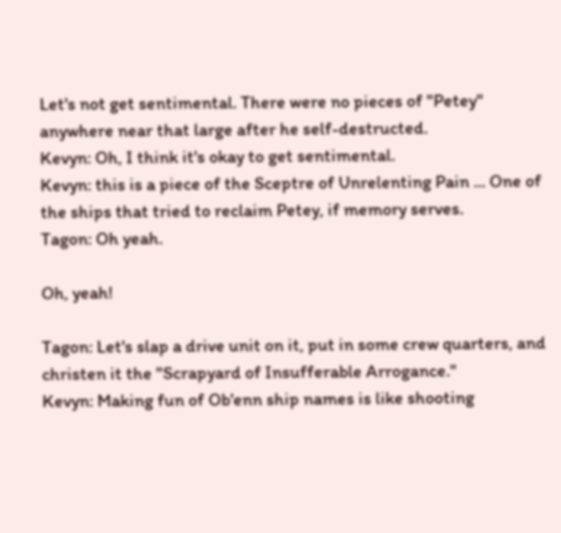Let's not get sentimental. There were no pieces of "Petey" anywhere near that large after he self-destructed.
Kevyn: Oh, I think it's okay to get sentimental.
Kevyn: this is a piece of the Sceptre of Unrelenting Pain ... One of the ships that tried to reclaim Petey, if memory serves.
Tagon: Oh yeah.

Oh, yeah!

Tagon: Let's slap a drive unit on it, put in some crew quarters, and christen it the "Scrapyard of Insufferable Arrogance."
Kevyn: Making fun of Ob'enn ship names is like shooting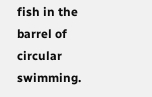fish in the barrel of circular swimming.